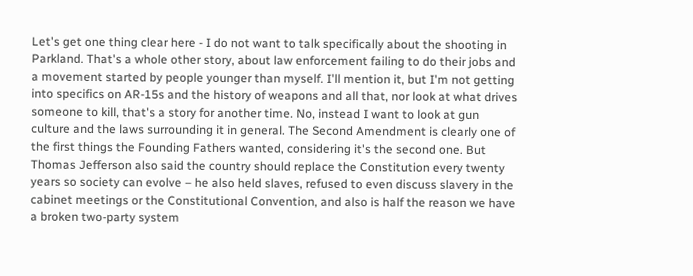Let's get one thing clear here - I do not want to talk specifically about the shooting in Parkland. That's a whole other story, about law enforcement failing to do their jobs and a movement started by people younger than myself. I'll mention it, but I'm not getting into specifics on AR-15s and the history of weapons and all that, nor look at what drives someone to kill, that's a story for another time. No, instead I want to look at gun culture and the laws surrounding it in general. The Second Amendment is clearly one of the first things the Founding Fathers wanted, considering it's the second one. But Thomas Jefferson also said the country should replace the Constitution every twenty years so society can evolve – he also held slaves, refused to even discuss slavery in the cabinet meetings or the Constitutional Convention, and also is half the reason we have a broken two-party system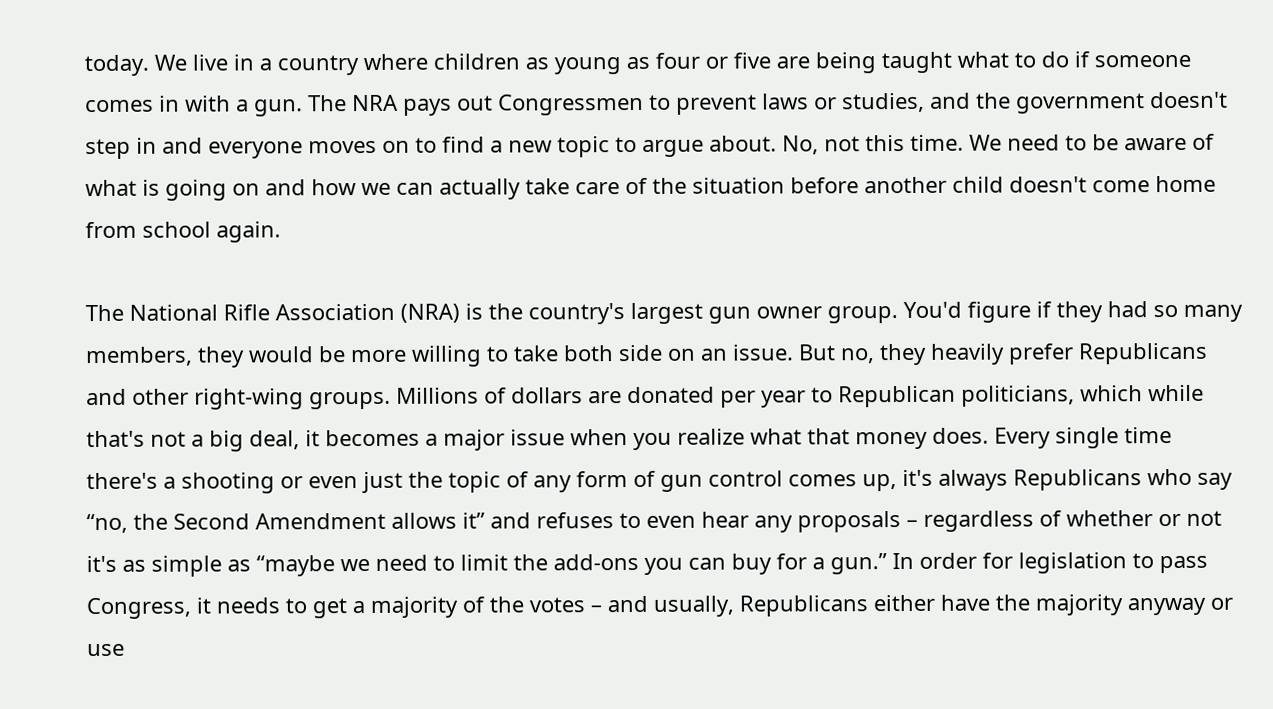today. We live in a country where children as young as four or five are being taught what to do if someone comes in with a gun. The NRA pays out Congressmen to prevent laws or studies, and the government doesn't step in and everyone moves on to find a new topic to argue about. No, not this time. We need to be aware of what is going on and how we can actually take care of the situation before another child doesn't come home from school again.

The National Rifle Association (NRA) is the country's largest gun owner group. You'd figure if they had so many members, they would be more willing to take both side on an issue. But no, they heavily prefer Republicans and other right-wing groups. Millions of dollars are donated per year to Republican politicians, which while that's not a big deal, it becomes a major issue when you realize what that money does. Every single time there's a shooting or even just the topic of any form of gun control comes up, it's always Republicans who say “no, the Second Amendment allows it” and refuses to even hear any proposals – regardless of whether or not it's as simple as “maybe we need to limit the add-ons you can buy for a gun.” In order for legislation to pass Congress, it needs to get a majority of the votes – and usually, Republicans either have the majority anyway or use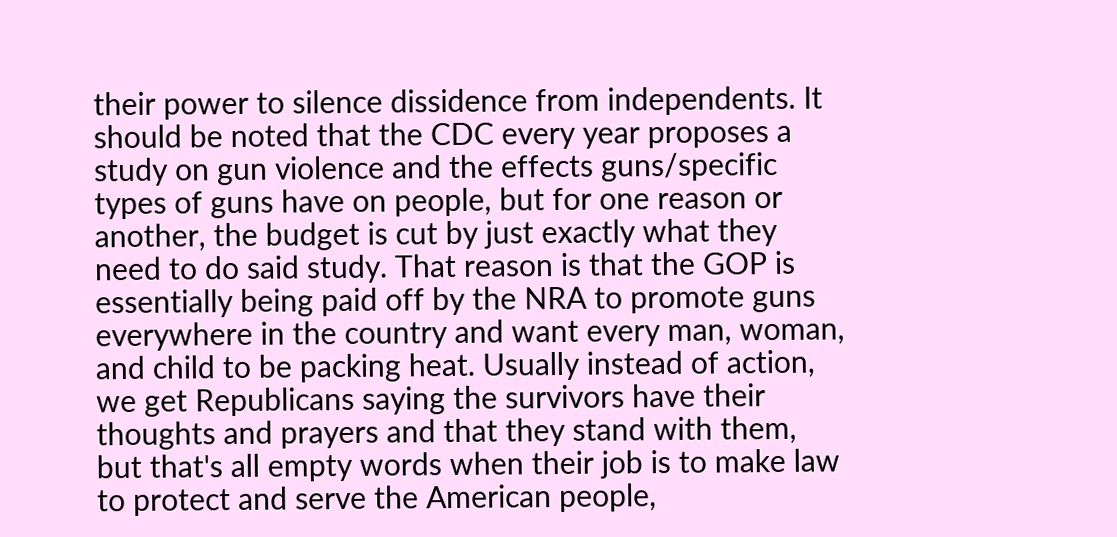their power to silence dissidence from independents. It should be noted that the CDC every year proposes a study on gun violence and the effects guns/specific types of guns have on people, but for one reason or another, the budget is cut by just exactly what they need to do said study. That reason is that the GOP is essentially being paid off by the NRA to promote guns everywhere in the country and want every man, woman, and child to be packing heat. Usually instead of action, we get Republicans saying the survivors have their thoughts and prayers and that they stand with them, but that's all empty words when their job is to make law to protect and serve the American people,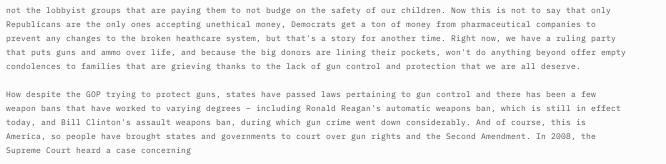not the lobbyist groups that are paying them to not budge on the safety of our children. Now this is not to say that only Republicans are the only ones accepting unethical money, Democrats get a ton of money from pharmaceutical companies to prevent any changes to the broken heathcare system, but that's a story for another time. Right now, we have a ruling party that puts guns and ammo over life, and because the big donors are lining their pockets, won't do anything beyond offer empty condolences to families that are grieving thanks to the lack of gun control and protection that we are all deserve.

How despite the GOP trying to protect guns, states have passed laws pertaining to gun control and there has been a few weapon bans that have worked to varying degrees – including Ronald Reagan's automatic weapons ban, which is still in effect today, and Bill Clinton's assault weapons ban, during which gun crime went down considerably. And of course, this is America, so people have brought states and governments to court over gun rights and the Second Amendment. In 2008, the Supreme Court heard a case concerning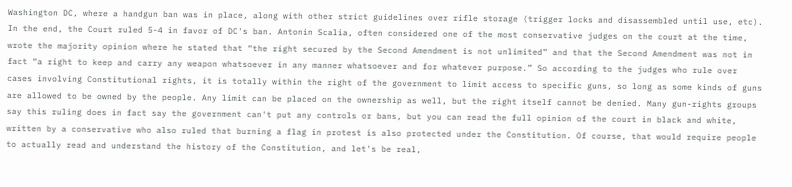Washington DC, where a handgun ban was in place, along with other strict guidelines over rifle storage (trigger locks and disassembled until use, etc). In the end, the Court ruled 5-4 in favor of DC's ban. Antonin Scalia, often considered one of the most conservative judges on the court at the time, wrote the majority opinion where he stated that “the right secured by the Second Amendment is not unlimited” and that the Second Amendment was not in fact “a right to keep and carry any weapon whatsoever in any manner whatsoever and for whatever purpose.” So according to the judges who rule over cases involving Constitutional rights, it is totally within the right of the government to limit access to specific guns, so long as some kinds of guns are allowed to be owned by the people. Any limit can be placed on the ownership as well, but the right itself cannot be denied. Many gun-rights groups say this ruling does in fact say the government can't put any controls or bans, but you can read the full opinion of the court in black and white, written by a conservative who also ruled that burning a flag in protest is also protected under the Constitution. Of course, that would require people to actually read and understand the history of the Constitution, and let's be real,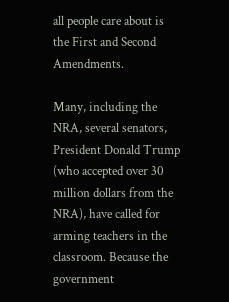all people care about is the First and Second Amendments.

Many, including the NRA, several senators, President Donald Trump (who accepted over 30 million dollars from the NRA), have called for arming teachers in the classroom. Because the government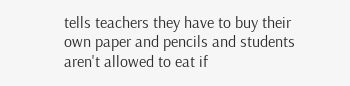tells teachers they have to buy their own paper and pencils and students aren't allowed to eat if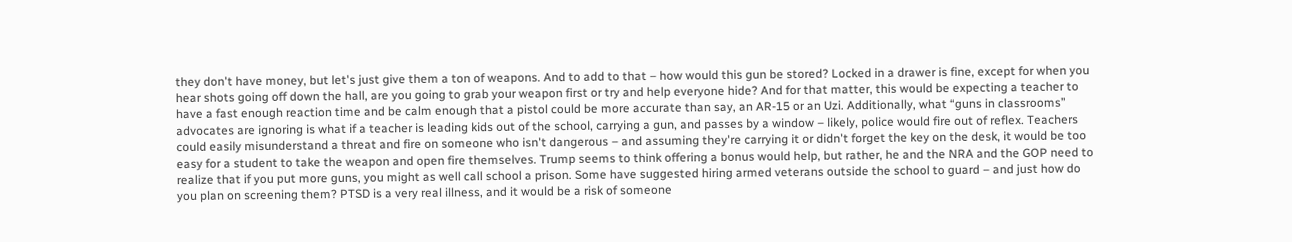they don't have money, but let's just give them a ton of weapons. And to add to that – how would this gun be stored? Locked in a drawer is fine, except for when you hear shots going off down the hall, are you going to grab your weapon first or try and help everyone hide? And for that matter, this would be expecting a teacher to have a fast enough reaction time and be calm enough that a pistol could be more accurate than say, an AR-15 or an Uzi. Additionally, what “guns in classrooms” advocates are ignoring is what if a teacher is leading kids out of the school, carrying a gun, and passes by a window – likely, police would fire out of reflex. Teachers could easily misunderstand a threat and fire on someone who isn't dangerous – and assuming they're carrying it or didn't forget the key on the desk, it would be too easy for a student to take the weapon and open fire themselves. Trump seems to think offering a bonus would help, but rather, he and the NRA and the GOP need to realize that if you put more guns, you might as well call school a prison. Some have suggested hiring armed veterans outside the school to guard – and just how do you plan on screening them? PTSD is a very real illness, and it would be a risk of someone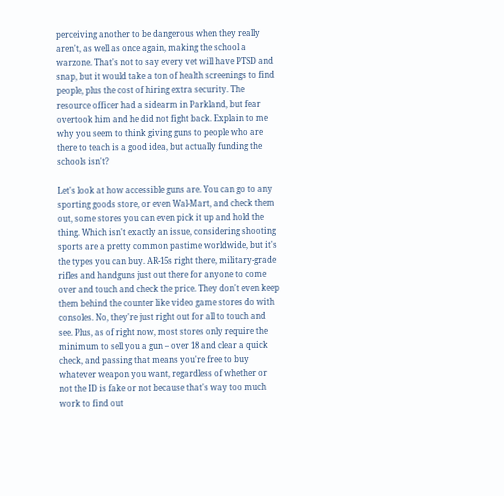perceiving another to be dangerous when they really aren't, as well as once again, making the school a warzone. That's not to say every vet will have PTSD and snap, but it would take a ton of health screenings to find people, plus the cost of hiring extra security. The resource officer had a sidearm in Parkland, but fear overtook him and he did not fight back. Explain to me why you seem to think giving guns to people who are there to teach is a good idea, but actually funding the schools isn't?

Let's look at how accessible guns are. You can go to any sporting goods store, or even Wal-Mart, and check them out, some stores you can even pick it up and hold the thing. Which isn't exactly an issue, considering shooting sports are a pretty common pastime worldwide, but it's the types you can buy. AR-15s right there, military-grade rifles and handguns just out there for anyone to come over and touch and check the price. They don't even keep them behind the counter like video game stores do with consoles. No, they're just right out for all to touch and see. Plus, as of right now, most stores only require the minimum to sell you a gun – over 18 and clear a quick check, and passing that means you're free to buy whatever weapon you want, regardless of whether or not the ID is fake or not because that's way too much work to find out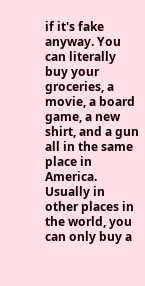if it's fake anyway. You can literally buy your groceries, a movie, a board game, a new shirt, and a gun all in the same place in America. Usually in other places in the world, you can only buy a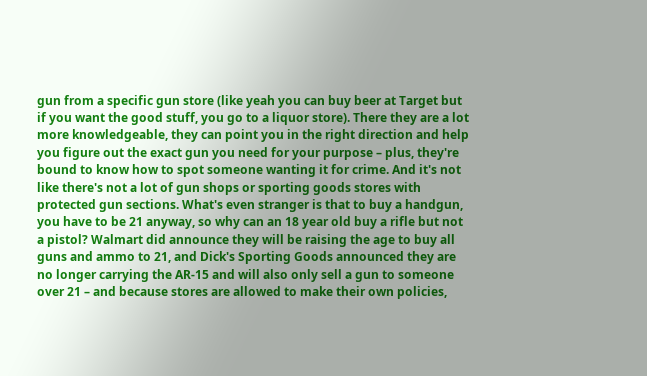gun from a specific gun store (like yeah you can buy beer at Target but if you want the good stuff, you go to a liquor store). There they are a lot more knowledgeable, they can point you in the right direction and help you figure out the exact gun you need for your purpose – plus, they're bound to know how to spot someone wanting it for crime. And it's not like there's not a lot of gun shops or sporting goods stores with protected gun sections. What's even stranger is that to buy a handgun, you have to be 21 anyway, so why can an 18 year old buy a rifle but not a pistol? Walmart did announce they will be raising the age to buy all guns and ammo to 21, and Dick's Sporting Goods announced they are no longer carrying the AR-15 and will also only sell a gun to someone over 21 – and because stores are allowed to make their own policies,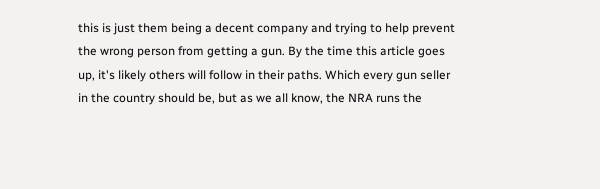this is just them being a decent company and trying to help prevent the wrong person from getting a gun. By the time this article goes up, it's likely others will follow in their paths. Which every gun seller in the country should be, but as we all know, the NRA runs the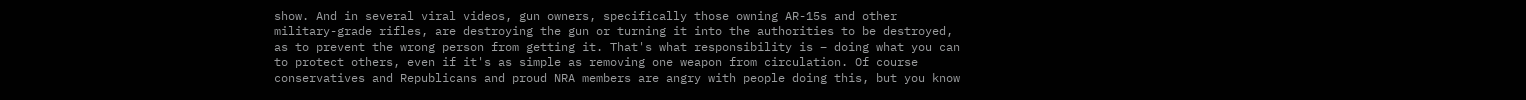show. And in several viral videos, gun owners, specifically those owning AR-15s and other military-grade rifles, are destroying the gun or turning it into the authorities to be destroyed, as to prevent the wrong person from getting it. That's what responsibility is – doing what you can to protect others, even if it's as simple as removing one weapon from circulation. Of course conservatives and Republicans and proud NRA members are angry with people doing this, but you know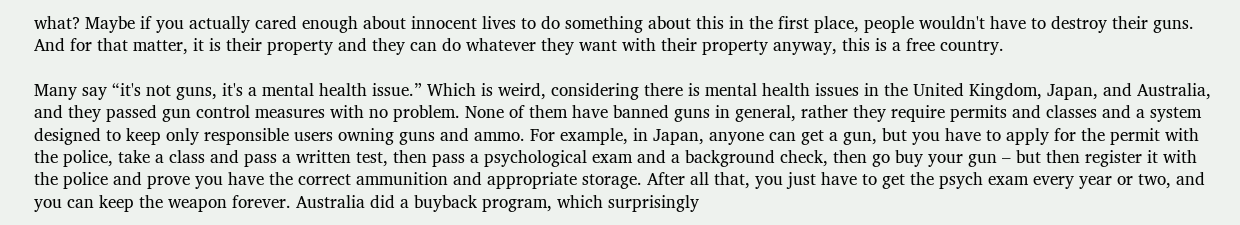what? Maybe if you actually cared enough about innocent lives to do something about this in the first place, people wouldn't have to destroy their guns. And for that matter, it is their property and they can do whatever they want with their property anyway, this is a free country.

Many say “it's not guns, it's a mental health issue.” Which is weird, considering there is mental health issues in the United Kingdom, Japan, and Australia, and they passed gun control measures with no problem. None of them have banned guns in general, rather they require permits and classes and a system designed to keep only responsible users owning guns and ammo. For example, in Japan, anyone can get a gun, but you have to apply for the permit with the police, take a class and pass a written test, then pass a psychological exam and a background check, then go buy your gun – but then register it with the police and prove you have the correct ammunition and appropriate storage. After all that, you just have to get the psych exam every year or two, and you can keep the weapon forever. Australia did a buyback program, which surprisingly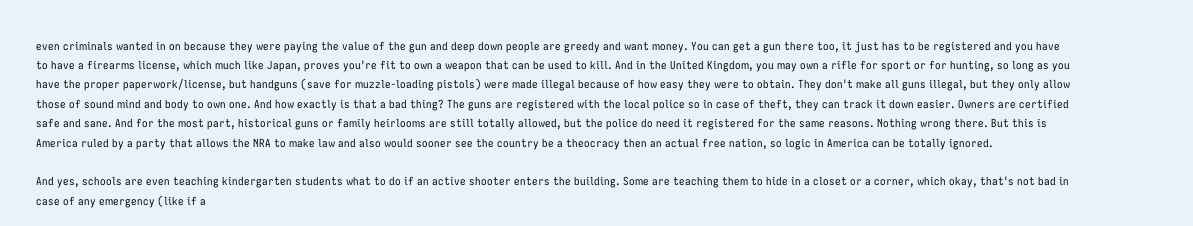even criminals wanted in on because they were paying the value of the gun and deep down people are greedy and want money. You can get a gun there too, it just has to be registered and you have to have a firearms license, which much like Japan, proves you're fit to own a weapon that can be used to kill. And in the United Kingdom, you may own a rifle for sport or for hunting, so long as you have the proper paperwork/license, but handguns (save for muzzle-loading pistols) were made illegal because of how easy they were to obtain. They don't make all guns illegal, but they only allow those of sound mind and body to own one. And how exactly is that a bad thing? The guns are registered with the local police so in case of theft, they can track it down easier. Owners are certified safe and sane. And for the most part, historical guns or family heirlooms are still totally allowed, but the police do need it registered for the same reasons. Nothing wrong there. But this is America ruled by a party that allows the NRA to make law and also would sooner see the country be a theocracy then an actual free nation, so logic in America can be totally ignored.

And yes, schools are even teaching kindergarten students what to do if an active shooter enters the building. Some are teaching them to hide in a closet or a corner, which okay, that's not bad in case of any emergency (like if a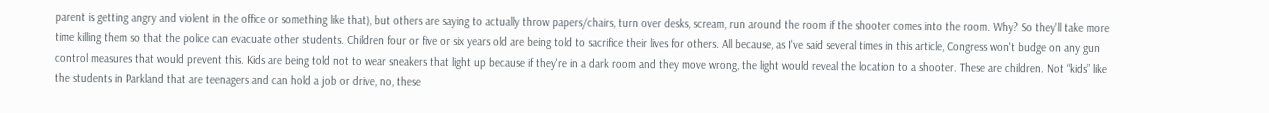parent is getting angry and violent in the office or something like that), but others are saying to actually throw papers/chairs, turn over desks, scream, run around the room if the shooter comes into the room. Why? So they'll take more time killing them so that the police can evacuate other students. Children four or five or six years old are being told to sacrifice their lives for others. All because, as I've said several times in this article, Congress won't budge on any gun control measures that would prevent this. Kids are being told not to wear sneakers that light up because if they're in a dark room and they move wrong, the light would reveal the location to a shooter. These are children. Not “kids” like the students in Parkland that are teenagers and can hold a job or drive, no, these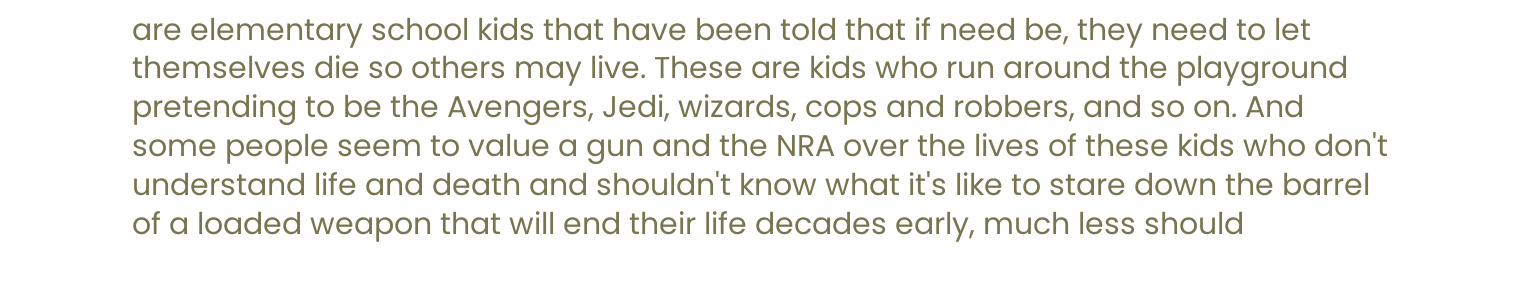are elementary school kids that have been told that if need be, they need to let themselves die so others may live. These are kids who run around the playground pretending to be the Avengers, Jedi, wizards, cops and robbers, and so on. And some people seem to value a gun and the NRA over the lives of these kids who don't understand life and death and shouldn't know what it's like to stare down the barrel of a loaded weapon that will end their life decades early, much less should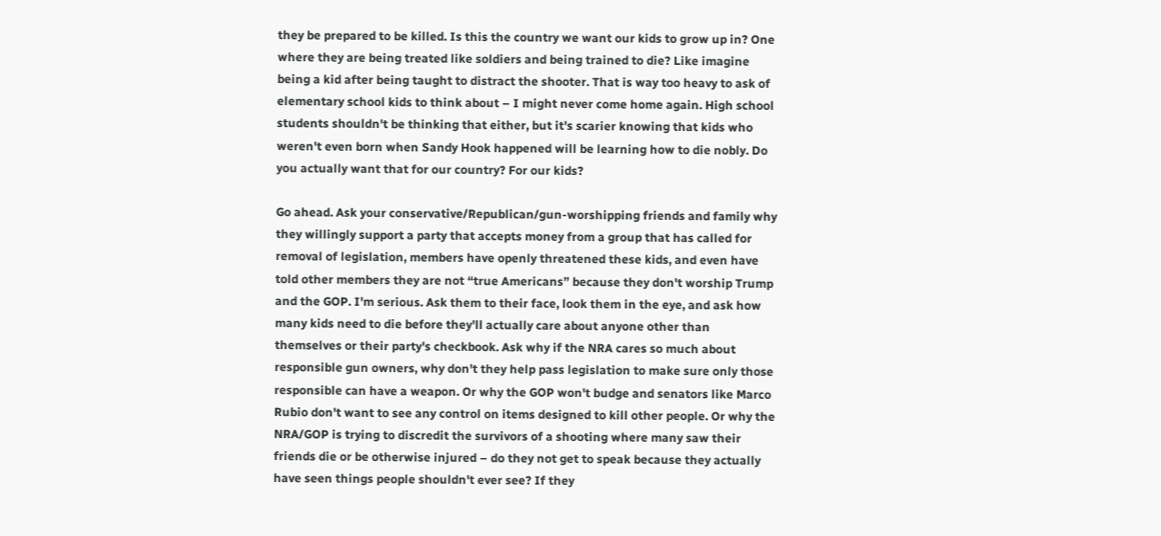they be prepared to be killed. Is this the country we want our kids to grow up in? One where they are being treated like soldiers and being trained to die? Like imagine being a kid after being taught to distract the shooter. That is way too heavy to ask of elementary school kids to think about – I might never come home again. High school students shouldn't be thinking that either, but it's scarier knowing that kids who weren't even born when Sandy Hook happened will be learning how to die nobly. Do you actually want that for our country? For our kids?

Go ahead. Ask your conservative/Republican/gun-worshipping friends and family why they willingly support a party that accepts money from a group that has called for removal of legislation, members have openly threatened these kids, and even have told other members they are not “true Americans” because they don't worship Trump and the GOP. I'm serious. Ask them to their face, look them in the eye, and ask how many kids need to die before they'll actually care about anyone other than themselves or their party's checkbook. Ask why if the NRA cares so much about responsible gun owners, why don't they help pass legislation to make sure only those responsible can have a weapon. Or why the GOP won't budge and senators like Marco Rubio don't want to see any control on items designed to kill other people. Or why the NRA/GOP is trying to discredit the survivors of a shooting where many saw their friends die or be otherwise injured – do they not get to speak because they actually have seen things people shouldn't ever see? If they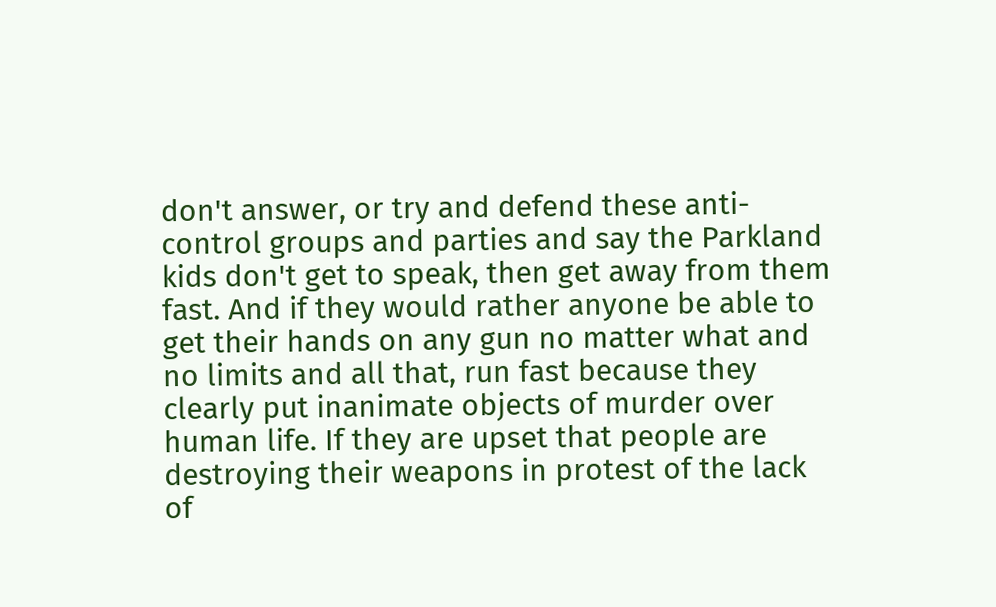don't answer, or try and defend these anti-control groups and parties and say the Parkland kids don't get to speak, then get away from them fast. And if they would rather anyone be able to get their hands on any gun no matter what and no limits and all that, run fast because they clearly put inanimate objects of murder over human life. If they are upset that people are destroying their weapons in protest of the lack of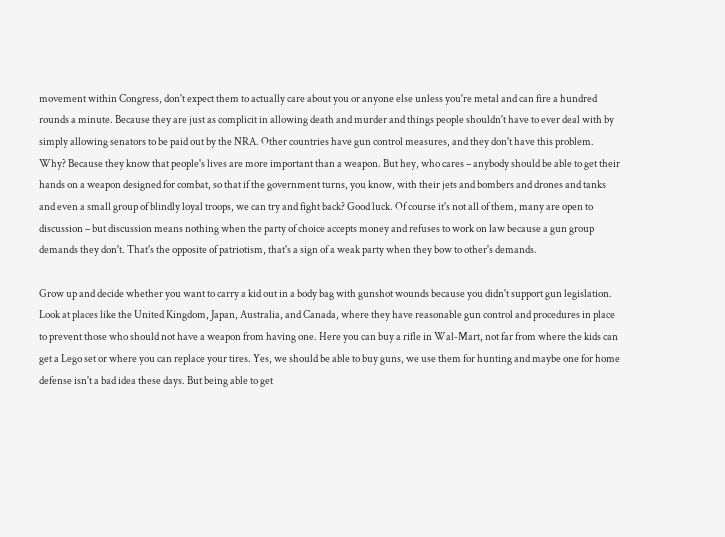movement within Congress, don't expect them to actually care about you or anyone else unless you're metal and can fire a hundred rounds a minute. Because they are just as complicit in allowing death and murder and things people shouldn't have to ever deal with by simply allowing senators to be paid out by the NRA. Other countries have gun control measures, and they don't have this problem. Why? Because they know that people's lives are more important than a weapon. But hey, who cares – anybody should be able to get their hands on a weapon designed for combat, so that if the government turns, you know, with their jets and bombers and drones and tanks and even a small group of blindly loyal troops, we can try and fight back? Good luck. Of course it's not all of them, many are open to discussion – but discussion means nothing when the party of choice accepts money and refuses to work on law because a gun group demands they don't. That's the opposite of patriotism, that's a sign of a weak party when they bow to other's demands.

Grow up and decide whether you want to carry a kid out in a body bag with gunshot wounds because you didn't support gun legislation. Look at places like the United Kingdom, Japan, Australia, and Canada, where they have reasonable gun control and procedures in place to prevent those who should not have a weapon from having one. Here you can buy a rifle in Wal-Mart, not far from where the kids can get a Lego set or where you can replace your tires. Yes, we should be able to buy guns, we use them for hunting and maybe one for home defense isn't a bad idea these days. But being able to get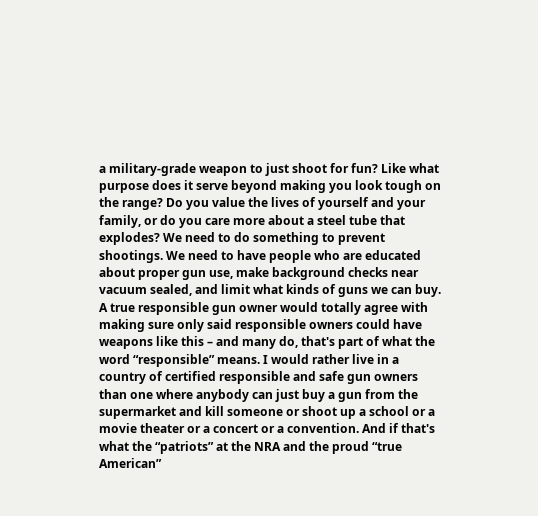a military-grade weapon to just shoot for fun? Like what purpose does it serve beyond making you look tough on the range? Do you value the lives of yourself and your family, or do you care more about a steel tube that explodes? We need to do something to prevent shootings. We need to have people who are educated about proper gun use, make background checks near vacuum sealed, and limit what kinds of guns we can buy. A true responsible gun owner would totally agree with making sure only said responsible owners could have weapons like this – and many do, that's part of what the word “responsible” means. I would rather live in a country of certified responsible and safe gun owners than one where anybody can just buy a gun from the supermarket and kill someone or shoot up a school or a movie theater or a concert or a convention. And if that's what the “patriots” at the NRA and the proud “true American”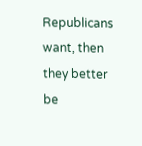Republicans want, then they better be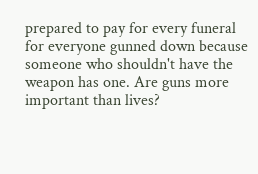prepared to pay for every funeral for everyone gunned down because someone who shouldn't have the weapon has one. Are guns more important than lives?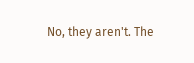No, they aren't. The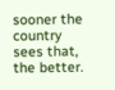sooner the country sees that, the better.